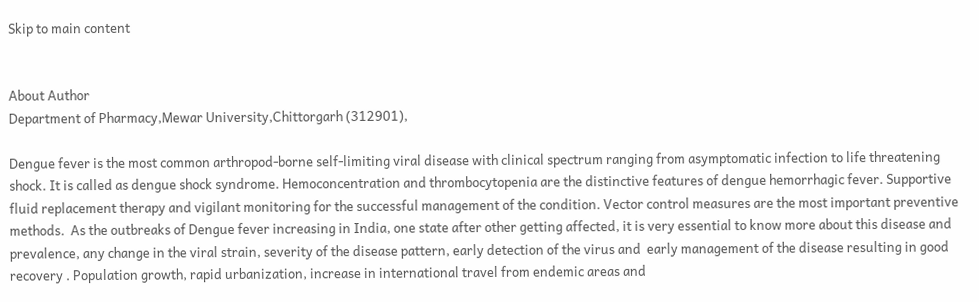Skip to main content


About Author
Department of Pharmacy,Mewar University,Chittorgarh (312901),

Dengue fever is the most common arthropod-borne self-limiting viral disease with clinical spectrum ranging from asymptomatic infection to life threatening shock. It is called as dengue shock syndrome. Hemoconcentration and thrombocytopenia are the distinctive features of dengue hemorrhagic fever. Supportive fluid replacement therapy and vigilant monitoring for the successful management of the condition. Vector control measures are the most important preventive methods.  As the outbreaks of Dengue fever increasing in India, one state after other getting affected, it is very essential to know more about this disease and prevalence, any change in the viral strain, severity of the disease pattern, early detection of the virus and  early management of the disease resulting in good recovery . Population growth, rapid urbanization, increase in international travel from endemic areas and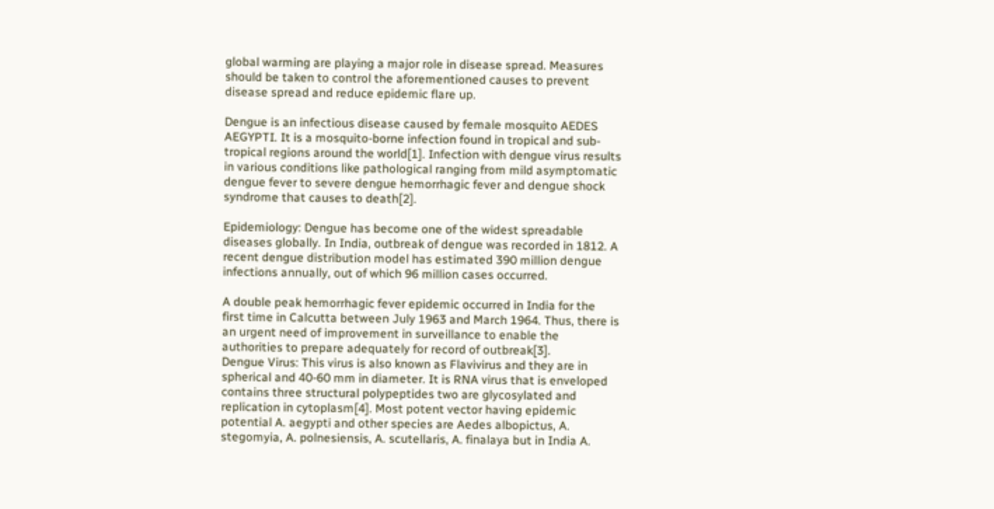global warming are playing a major role in disease spread. Measures should be taken to control the aforementioned causes to prevent disease spread and reduce epidemic flare up.

Dengue is an infectious disease caused by female mosquito AEDES AEGYPTI. It is a mosquito-borne infection found in tropical and sub-tropical regions around the world[1]. Infection with dengue virus results in various conditions like pathological ranging from mild asymptomatic dengue fever to severe dengue hemorrhagic fever and dengue shock syndrome that causes to death[2].

Epidemiology: Dengue has become one of the widest spreadable diseases globally. In India, outbreak of dengue was recorded in 1812. A recent dengue distribution model has estimated 390 million dengue infections annually, out of which 96 million cases occurred.

A double peak hemorrhagic fever epidemic occurred in India for the first time in Calcutta between July 1963 and March 1964. Thus, there is an urgent need of improvement in surveillance to enable the authorities to prepare adequately for record of outbreak[3].
Dengue Virus: This virus is also known as Flavivirus and they are in spherical and 40-60 mm in diameter. It is RNA virus that is enveloped contains three structural polypeptides two are glycosylated and replication in cytoplasm[4]. Most potent vector having epidemic potential A. aegypti and other species are Aedes albopictus, A. stegomyia, A. polnesiensis, A. scutellaris, A. finalaya but in India A.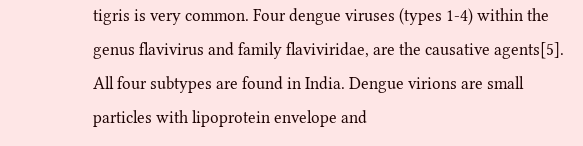tigris is very common. Four dengue viruses (types 1-4) within the genus flavivirus and family flaviviridae, are the causative agents[5]. All four subtypes are found in India. Dengue virions are small particles with lipoprotein envelope and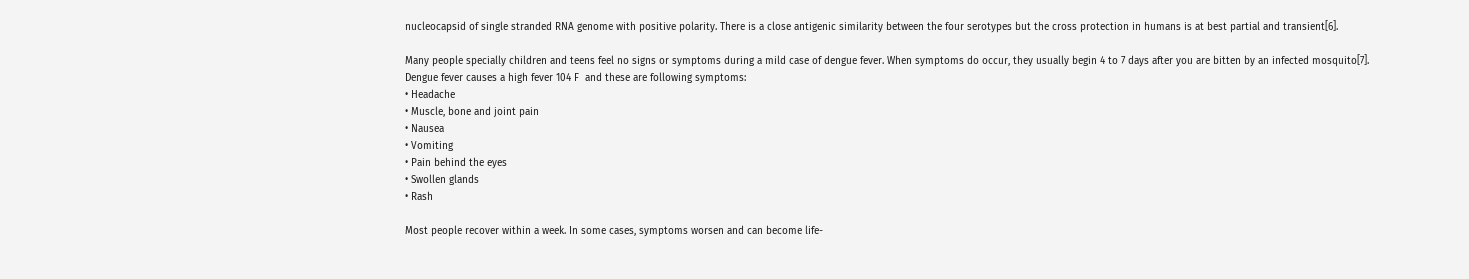nucleocapsid of single stranded RNA genome with positive polarity. There is a close antigenic similarity between the four serotypes but the cross protection in humans is at best partial and transient[6].

Many people specially children and teens feel no signs or symptoms during a mild case of dengue fever. When symptoms do occur, they usually begin 4 to 7 days after you are bitten by an infected mosquito[7].
Dengue fever causes a high fever 104 F  and these are following symptoms:
• Headache
• Muscle, bone and joint pain
• Nausea
• Vomiting
• Pain behind the eyes
• Swollen glands
• Rash

Most people recover within a week. In some cases, symptoms worsen and can become life-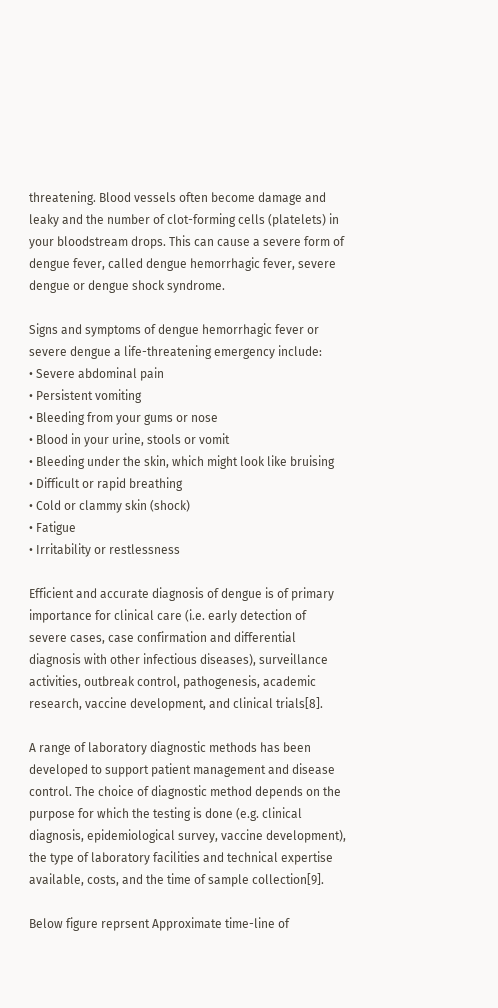threatening. Blood vessels often become damage and leaky and the number of clot-forming cells (platelets) in your bloodstream drops. This can cause a severe form of dengue fever, called dengue hemorrhagic fever, severe dengue or dengue shock syndrome.

Signs and symptoms of dengue hemorrhagic fever or severe dengue a life-threatening emergency include:
• Severe abdominal pain
• Persistent vomiting
• Bleeding from your gums or nose
• Blood in your urine, stools or vomit
• Bleeding under the skin, which might look like bruising
• Difficult or rapid breathing
• Cold or clammy skin (shock)
• Fatigue
• Irritability or restlessness

Efficient and accurate diagnosis of dengue is of primary importance for clinical care (i.e. early detection of severe cases, case confirmation and differential diagnosis with other infectious diseases), surveillance activities, outbreak control, pathogenesis, academic research, vaccine development, and clinical trials[8].

A range of laboratory diagnostic methods has been developed to support patient management and disease control. The choice of diagnostic method depends on the purpose for which the testing is done (e.g. clinical diagnosis, epidemiological survey, vaccine development), the type of laboratory facilities and technical expertise available, costs, and the time of sample collection[9].

Below figure reprsent Approximate time-line of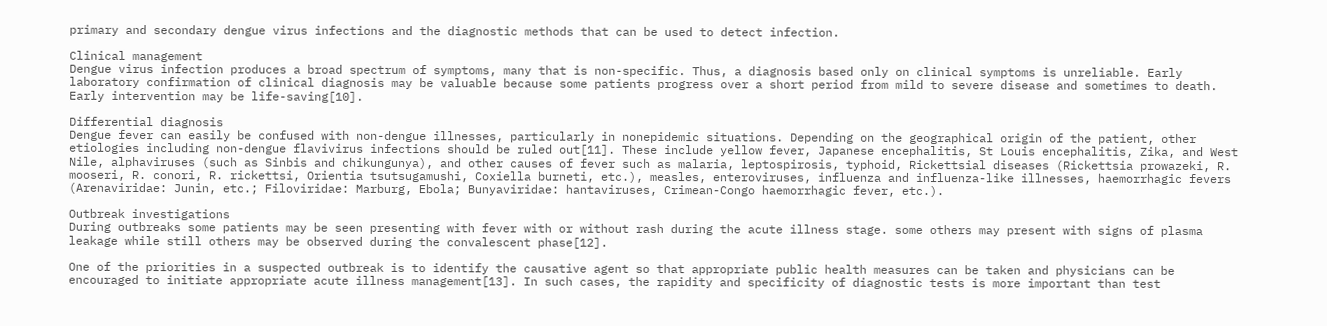primary and secondary dengue virus infections and the diagnostic methods that can be used to detect infection.

Clinical management
Dengue virus infection produces a broad spectrum of symptoms, many that is non-specific. Thus, a diagnosis based only on clinical symptoms is unreliable. Early laboratory confirmation of clinical diagnosis may be valuable because some patients progress over a short period from mild to severe disease and sometimes to death. Early intervention may be life-saving[10].

Differential diagnosis
Dengue fever can easily be confused with non-dengue illnesses, particularly in nonepidemic situations. Depending on the geographical origin of the patient, other etiologies including non-dengue flavivirus infections should be ruled out[11]. These include yellow fever, Japanese encephalitis, St Louis encephalitis, Zika, and West Nile, alphaviruses (such as Sinbis and chikungunya), and other causes of fever such as malaria, leptospirosis, typhoid, Rickettsial diseases (Rickettsia prowazeki, R. mooseri, R. conori, R. rickettsi, Orientia tsutsugamushi, Coxiella burneti, etc.), measles, enteroviruses, influenza and influenza-like illnesses, haemorrhagic fevers (Arenaviridae: Junin, etc.; Filoviridae: Marburg, Ebola; Bunyaviridae: hantaviruses, Crimean-Congo haemorrhagic fever, etc.).

Outbreak investigations
During outbreaks some patients may be seen presenting with fever with or without rash during the acute illness stage. some others may present with signs of plasma leakage while still others may be observed during the convalescent phase[12].

One of the priorities in a suspected outbreak is to identify the causative agent so that appropriate public health measures can be taken and physicians can be encouraged to initiate appropriate acute illness management[13]. In such cases, the rapidity and specificity of diagnostic tests is more important than test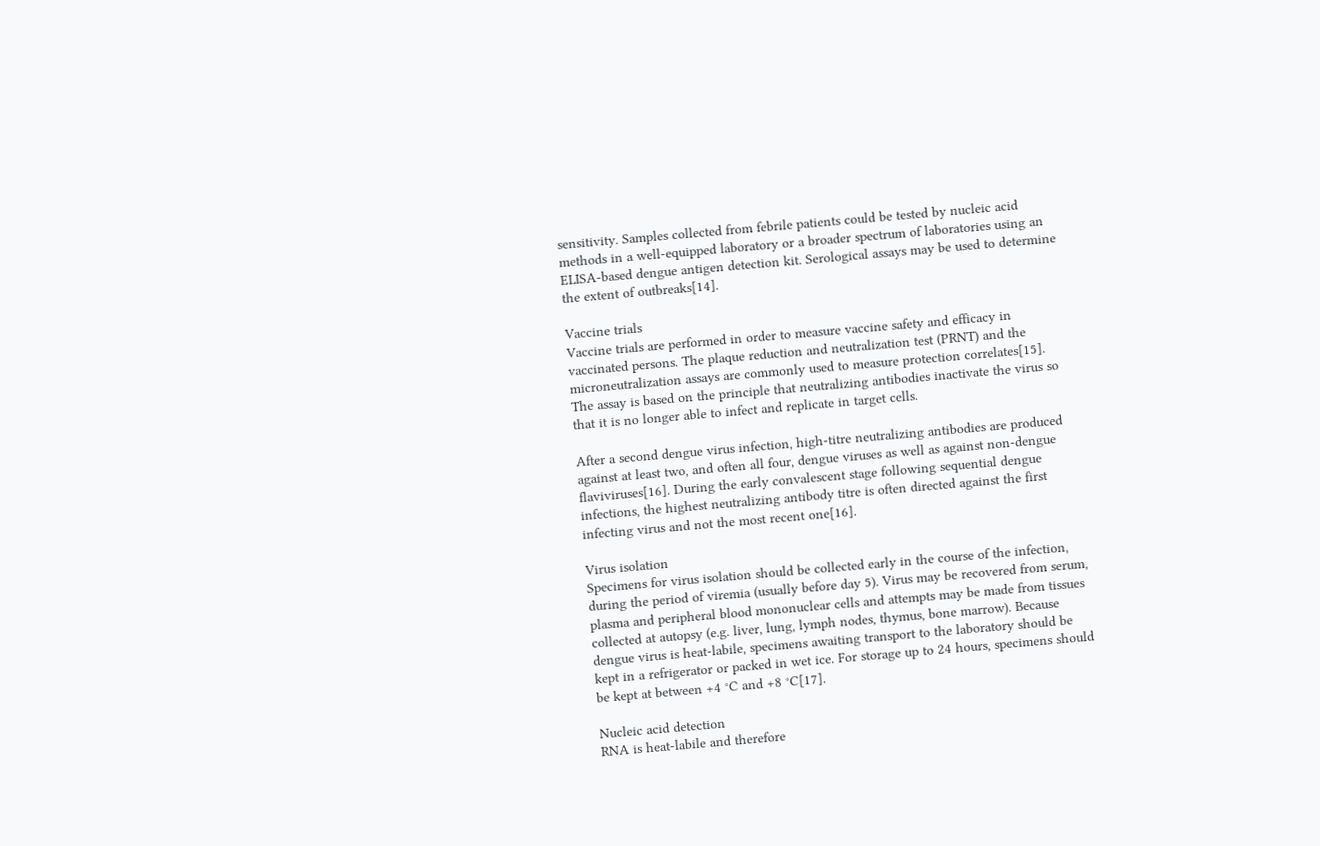sensitivity. Samples collected from febrile patients could be tested by nucleic acid methods in a well-equipped laboratory or a broader spectrum of laboratories using an ELISA-based dengue antigen detection kit. Serological assays may be used to determine the extent of outbreaks[14].

Vaccine trials
Vaccine trials are performed in order to measure vaccine safety and efficacy in vaccinated persons. The plaque reduction and neutralization test (PRNT) and the microneutralization assays are commonly used to measure protection correlates[15].
The assay is based on the principle that neutralizing antibodies inactivate the virus so that it is no longer able to infect and replicate in target cells.

After a second dengue virus infection, high-titre neutralizing antibodies are produced against at least two, and often all four, dengue viruses as well as against non-dengue flaviviruses[16]. During the early convalescent stage following sequential dengue infections, the highest neutralizing antibody titre is often directed against the first infecting virus and not the most recent one[16].

Virus isolation
Specimens for virus isolation should be collected early in the course of the infection, during the period of viremia (usually before day 5). Virus may be recovered from serum, plasma and peripheral blood mononuclear cells and attempts may be made from tissues collected at autopsy (e.g. liver, lung, lymph nodes, thymus, bone marrow). Because dengue virus is heat-labile, specimens awaiting transport to the laboratory should be kept in a refrigerator or packed in wet ice. For storage up to 24 hours, specimens should be kept at between +4 °C and +8 °C[17].

Nucleic acid detection
RNA is heat-labile and therefore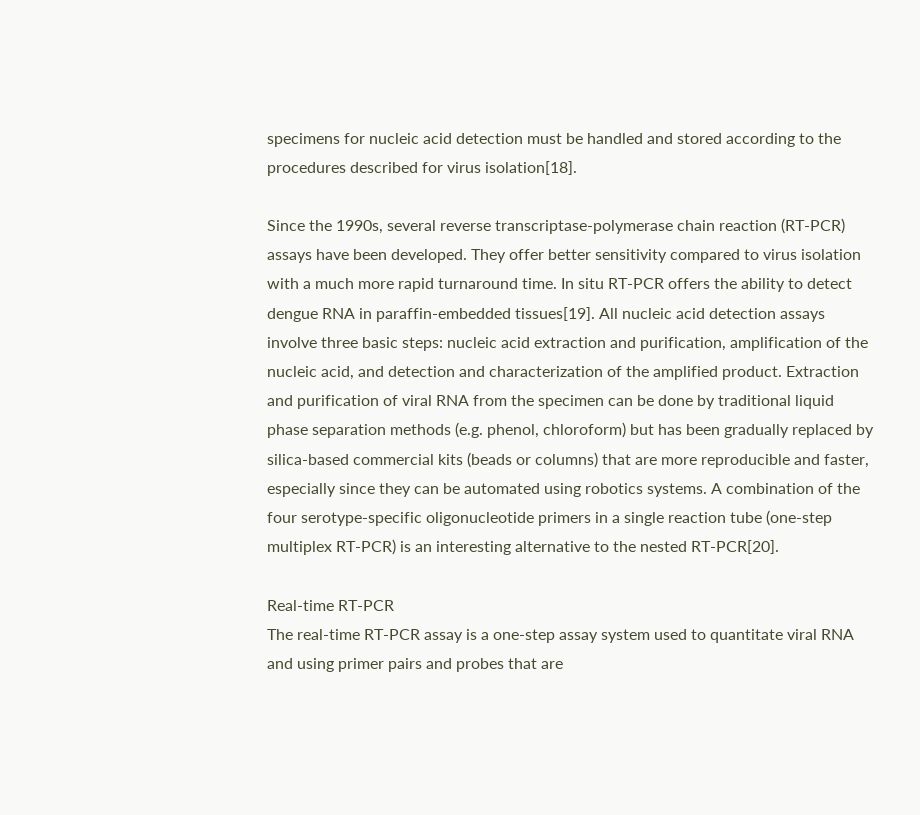specimens for nucleic acid detection must be handled and stored according to the procedures described for virus isolation[18].

Since the 1990s, several reverse transcriptase-polymerase chain reaction (RT-PCR) assays have been developed. They offer better sensitivity compared to virus isolation with a much more rapid turnaround time. In situ RT-PCR offers the ability to detect dengue RNA in paraffin-embedded tissues[19]. All nucleic acid detection assays involve three basic steps: nucleic acid extraction and purification, amplification of the nucleic acid, and detection and characterization of the amplified product. Extraction and purification of viral RNA from the specimen can be done by traditional liquid phase separation methods (e.g. phenol, chloroform) but has been gradually replaced by silica-based commercial kits (beads or columns) that are more reproducible and faster, especially since they can be automated using robotics systems. A combination of the four serotype-specific oligonucleotide primers in a single reaction tube (one-step multiplex RT-PCR) is an interesting alternative to the nested RT-PCR[20].

Real-time RT-PCR
The real-time RT-PCR assay is a one-step assay system used to quantitate viral RNA and using primer pairs and probes that are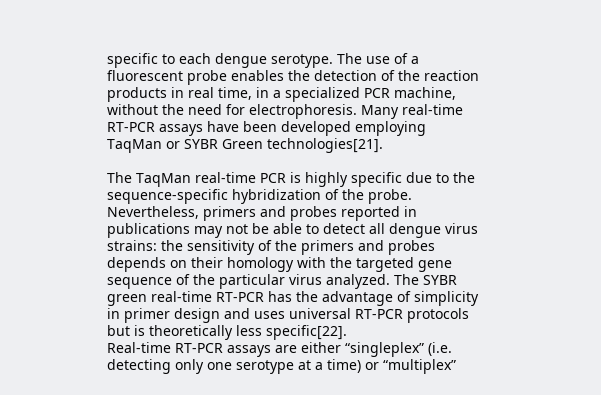specific to each dengue serotype. The use of a fluorescent probe enables the detection of the reaction products in real time, in a specialized PCR machine, without the need for electrophoresis. Many real-time RT-PCR assays have been developed employing TaqMan or SYBR Green technologies[21].

The TaqMan real-time PCR is highly specific due to the sequence-specific hybridization of the probe. Nevertheless, primers and probes reported in publications may not be able to detect all dengue virus strains: the sensitivity of the primers and probes depends on their homology with the targeted gene sequence of the particular virus analyzed. The SYBR green real-time RT-PCR has the advantage of simplicity in primer design and uses universal RT-PCR protocols but is theoretically less specific[22].
Real-time RT-PCR assays are either “singleplex” (i.e. detecting only one serotype at a time) or “multiplex”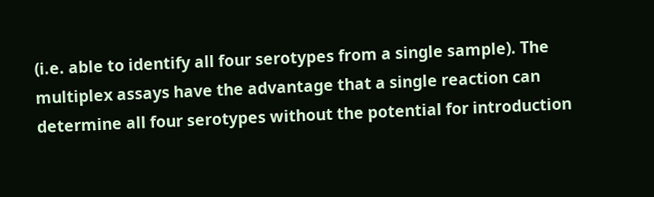(i.e. able to identify all four serotypes from a single sample). The multiplex assays have the advantage that a single reaction can determine all four serotypes without the potential for introduction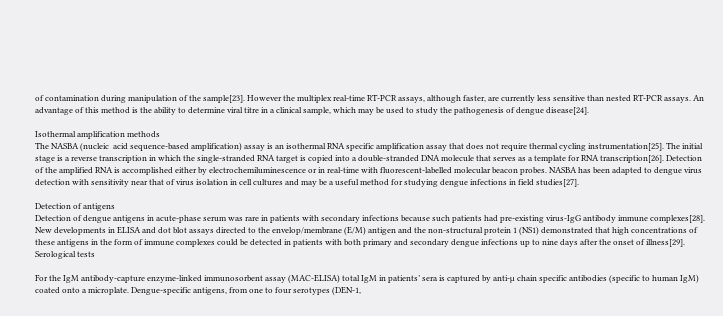of contamination during manipulation of the sample[23]. However the multiplex real-time RT-PCR assays, although faster, are currently less sensitive than nested RT-PCR assays. An advantage of this method is the ability to determine viral titre in a clinical sample, which may be used to study the pathogenesis of dengue disease[24].

Isothermal amplification methods
The NASBA (nucleic  acid sequence-based amplification) assay is an isothermal RNA specific amplification assay that does not require thermal cycling instrumentation[25]. The initial stage is a reverse transcription in which the single-stranded RNA target is copied into a double-stranded DNA molecule that serves as a template for RNA transcription[26]. Detection of the amplified RNA is accomplished either by electrochemiluminescence or in real-time with fluorescent-labelled molecular beacon probes. NASBA has been adapted to dengue virus detection with sensitivity near that of virus isolation in cell cultures and may be a useful method for studying dengue infections in field studies[27].

Detection of antigens
Detection of dengue antigens in acute-phase serum was rare in patients with secondary infections because such patients had pre-existing virus-IgG antibody immune complexes[28]. New developments in ELISA and dot blot assays directed to the envelop/membrane (E/M) antigen and the non-structural protein 1 (NS1) demonstrated that high concentrations of these antigens in the form of immune complexes could be detected in patients with both primary and secondary dengue infections up to nine days after the onset of illness[29].
Serological tests

For the IgM antibody-capture enzyme-linked immunosorbent assay (MAC-ELISA) total IgM in patients’ sera is captured by anti-µ chain specific antibodies (specific to human IgM) coated onto a microplate. Dengue-specific antigens, from one to four serotypes (DEN-1,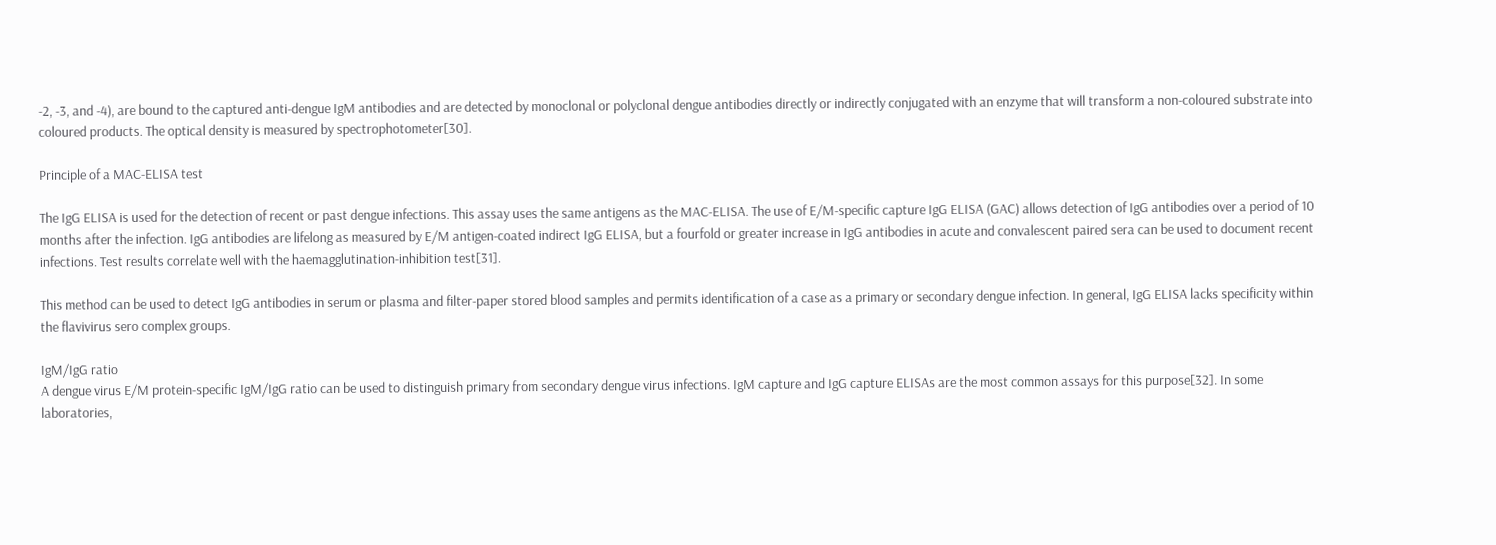-2, -3, and -4), are bound to the captured anti-dengue IgM antibodies and are detected by monoclonal or polyclonal dengue antibodies directly or indirectly conjugated with an enzyme that will transform a non-coloured substrate into coloured products. The optical density is measured by spectrophotometer[30].

Principle of a MAC-ELISA test

The IgG ELISA is used for the detection of recent or past dengue infections. This assay uses the same antigens as the MAC-ELISA. The use of E/M-specific capture IgG ELISA (GAC) allows detection of IgG antibodies over a period of 10 months after the infection. IgG antibodies are lifelong as measured by E/M antigen-coated indirect IgG ELISA, but a fourfold or greater increase in IgG antibodies in acute and convalescent paired sera can be used to document recent infections. Test results correlate well with the haemagglutination-inhibition test[31].

This method can be used to detect IgG antibodies in serum or plasma and filter-paper stored blood samples and permits identification of a case as a primary or secondary dengue infection. In general, IgG ELISA lacks specificity within the flavivirus sero complex groups.

IgM/IgG ratio
A dengue virus E/M protein-specific IgM/IgG ratio can be used to distinguish primary from secondary dengue virus infections. IgM capture and IgG capture ELISAs are the most common assays for this purpose[32]. In some laboratories,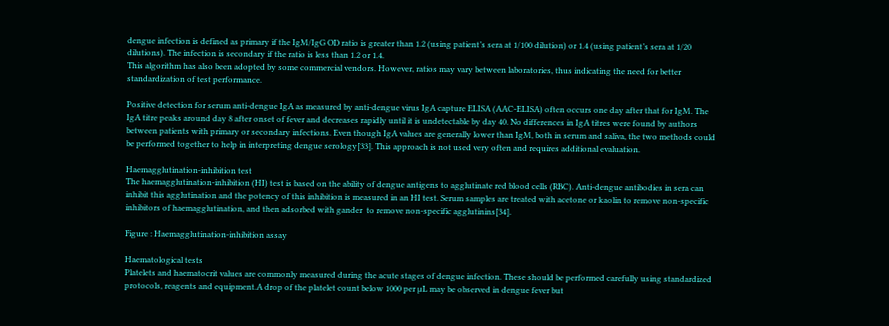dengue infection is defined as primary if the IgM/IgG OD ratio is greater than 1.2 (using patient’s sera at 1/100 dilution) or 1.4 (using patient’s sera at 1/20 dilutions). The infection is secondary if the ratio is less than 1.2 or 1.4.
This algorithm has also been adopted by some commercial vendors. However, ratios may vary between laboratories, thus indicating the need for better standardization of test performance.

Positive detection for serum anti-dengue IgA as measured by anti-dengue virus IgA capture ELISA (AAC-ELISA) often occurs one day after that for IgM. The IgA titre peaks around day 8 after onset of fever and decreases rapidly until it is undetectable by day 40. No differences in IgA titres were found by authors between patients with primary or secondary infections. Even though IgA values are generally lower than IgM, both in serum and saliva, the two methods could be performed together to help in interpreting dengue serology[33]. This approach is not used very often and requires additional evaluation.

Haemagglutination-inhibition test
The haemagglutination-inhibition (HI) test is based on the ability of dengue antigens to agglutinate red blood cells (RBC). Anti-dengue antibodies in sera can inhibit this agglutination and the potency of this inhibition is measured in an HI test. Serum samples are treated with acetone or kaolin to remove non-specific inhibitors of haemagglutination, and then adsorbed with gander  to remove non-specific agglutinins[34].

Figure : Haemagglutination-inhibition assay

Haematological tests
Platelets and haematocrit values are commonly measured during the acute stages of dengue infection. These should be performed carefully using standardized protocols, reagents and equipment.A drop of the platelet count below 1000 per µL may be observed in dengue fever but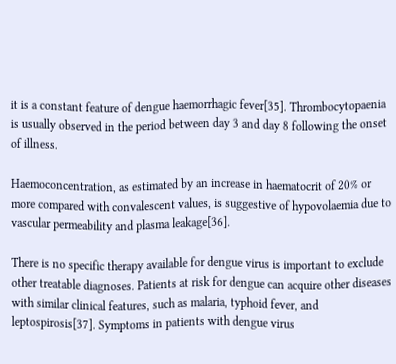it is a constant feature of dengue haemorrhagic fever[35]. Thrombocytopaenia is usually observed in the period between day 3 and day 8 following the onset of illness.

Haemoconcentration, as estimated by an increase in haematocrit of 20% or more compared with convalescent values, is suggestive of hypovolaemia due to vascular permeability and plasma leakage[36].

There is no specific therapy available for dengue virus is important to exclude other treatable diagnoses. Patients at risk for dengue can acquire other diseases with similar clinical features, such as malaria, typhoid fever, and leptospirosis[37]. Symptoms in patients with dengue virus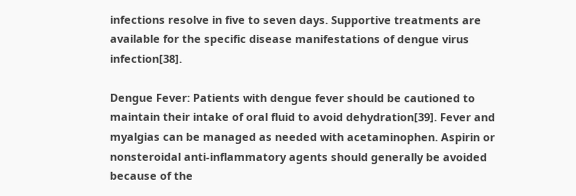infections resolve in five to seven days. Supportive treatments are available for the specific disease manifestations of dengue virus infection[38].

Dengue Fever: Patients with dengue fever should be cautioned to maintain their intake of oral fluid to avoid dehydration[39]. Fever and myalgias can be managed as needed with acetaminophen. Aspirin or nonsteroidal anti-inflammatory agents should generally be avoided because of the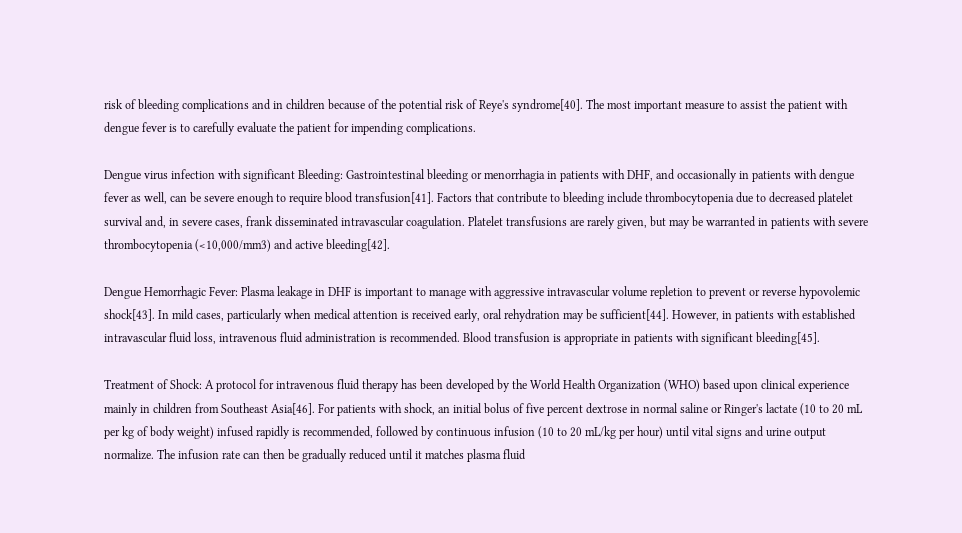risk of bleeding complications and in children because of the potential risk of Reye's syndrome[40]. The most important measure to assist the patient with dengue fever is to carefully evaluate the patient for impending complications.

Dengue virus infection with significant Bleeding: Gastrointestinal bleeding or menorrhagia in patients with DHF, and occasionally in patients with dengue fever as well, can be severe enough to require blood transfusion[41]. Factors that contribute to bleeding include thrombocytopenia due to decreased platelet survival and, in severe cases, frank disseminated intravascular coagulation. Platelet transfusions are rarely given, but may be warranted in patients with severe thrombocytopenia (<10,000/mm3) and active bleeding[42].

Dengue Hemorrhagic Fever: Plasma leakage in DHF is important to manage with aggressive intravascular volume repletion to prevent or reverse hypovolemic shock[43]. In mild cases, particularly when medical attention is received early, oral rehydration may be sufficient[44]. However, in patients with established intravascular fluid loss, intravenous fluid administration is recommended. Blood transfusion is appropriate in patients with significant bleeding[45].

Treatment of Shock: A protocol for intravenous fluid therapy has been developed by the World Health Organization (WHO) based upon clinical experience mainly in children from Southeast Asia[46]. For patients with shock, an initial bolus of five percent dextrose in normal saline or Ringer's lactate (10 to 20 mL per kg of body weight) infused rapidly is recommended, followed by continuous infusion (10 to 20 mL/kg per hour) until vital signs and urine output normalize. The infusion rate can then be gradually reduced until it matches plasma fluid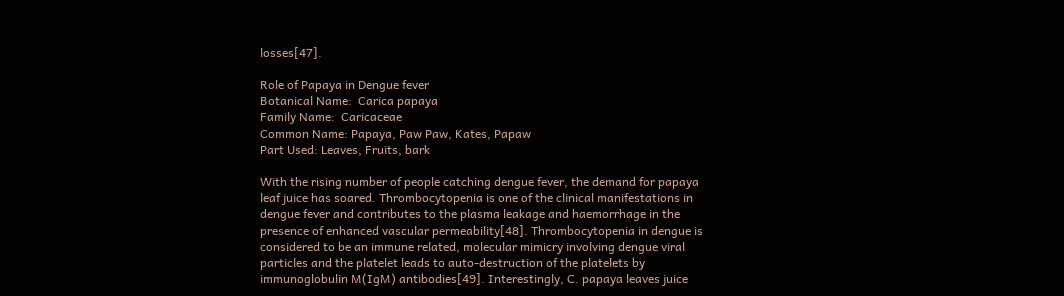losses[47].

Role of Papaya in Dengue fever
Botanical Name:  Carica papaya
Family Name:  Caricaceae
Common Name: Papaya, Paw Paw, Kates, Papaw
Part Used: Leaves, Fruits, bark

With the rising number of people catching dengue fever, the demand for papaya leaf juice has soared. Thrombocytopenia is one of the clinical manifestations in dengue fever and contributes to the plasma leakage and haemorrhage in the presence of enhanced vascular permeability[48]. Thrombocytopenia in dengue is considered to be an immune related, molecular mimicry involving dengue viral particles and the platelet leads to auto-destruction of the platelets by immunoglobulin M(IgM) antibodies[49]. Interestingly, C. papaya leaves juice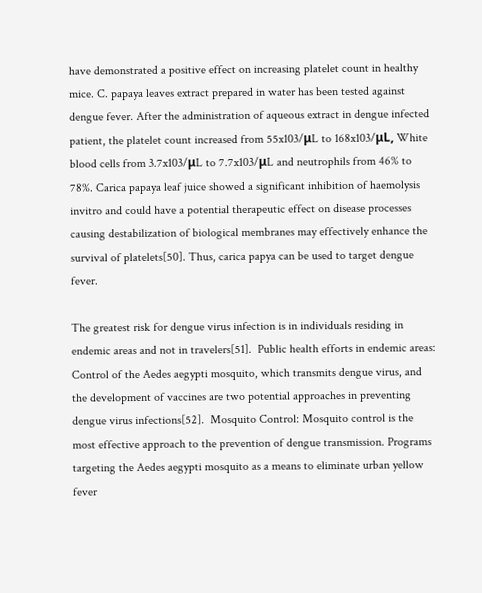have demonstrated a positive effect on increasing platelet count in healthy mice. C. papaya leaves extract prepared in water has been tested against dengue fever. After the administration of aqueous extract in dengue infected patient, the platelet count increased from 55x103/μL to 168x103/μL, White blood cells from 3.7x103/μL to 7.7x103/μL and neutrophils from 46% to 78%. Carica papaya leaf juice showed a significant inhibition of haemolysis invitro and could have a potential therapeutic effect on disease processes causing destabilization of biological membranes may effectively enhance the survival of platelets[50]. Thus, carica papya can be used to target dengue fever.

The greatest risk for dengue virus infection is in individuals residing in endemic areas and not in travelers[51].  Public health efforts in endemic areas: Control of the Aedes aegypti mosquito, which transmits dengue virus, and the development of vaccines are two potential approaches in preventing dengue virus infections[52].  Mosquito Control: Mosquito control is the most effective approach to the prevention of dengue transmission. Programs targeting the Aedes aegypti mosquito as a means to eliminate urban yellow fever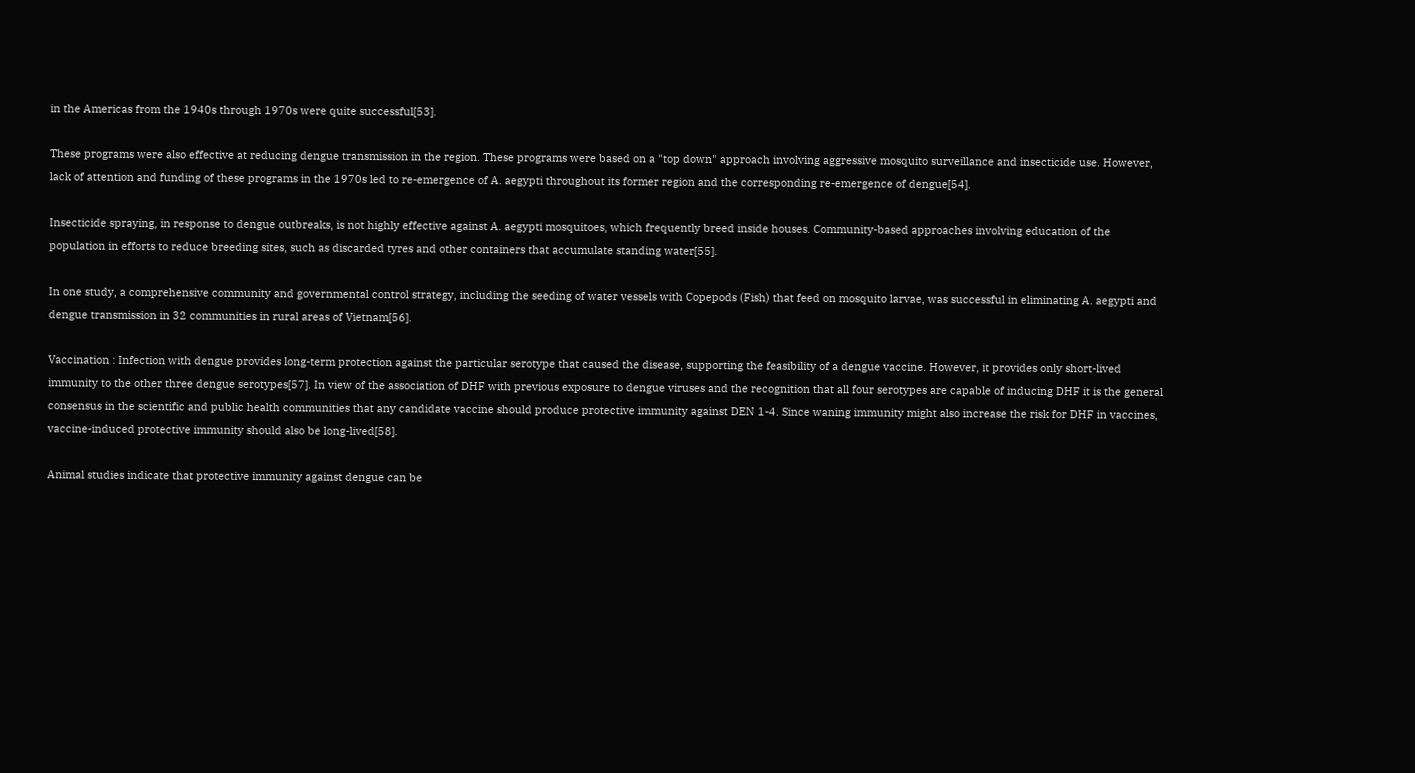in the Americas from the 1940s through 1970s were quite successful[53].

These programs were also effective at reducing dengue transmission in the region. These programs were based on a "top down" approach involving aggressive mosquito surveillance and insecticide use. However, lack of attention and funding of these programs in the 1970s led to re-emergence of A. aegypti throughout its former region and the corresponding re-emergence of dengue[54].

Insecticide spraying, in response to dengue outbreaks, is not highly effective against A. aegypti mosquitoes, which frequently breed inside houses. Community-based approaches involving education of the population in efforts to reduce breeding sites, such as discarded tyres and other containers that accumulate standing water[55].

In one study, a comprehensive community and governmental control strategy, including the seeding of water vessels with Copepods (Fish) that feed on mosquito larvae, was successful in eliminating A. aegypti and dengue transmission in 32 communities in rural areas of Vietnam[56].

Vaccination : Infection with dengue provides long-term protection against the particular serotype that caused the disease, supporting the feasibility of a dengue vaccine. However, it provides only short-lived immunity to the other three dengue serotypes[57]. In view of the association of DHF with previous exposure to dengue viruses and the recognition that all four serotypes are capable of inducing DHF it is the general consensus in the scientific and public health communities that any candidate vaccine should produce protective immunity against DEN 1-4. Since waning immunity might also increase the risk for DHF in vaccines, vaccine-induced protective immunity should also be long-lived[58].

Animal studies indicate that protective immunity against dengue can be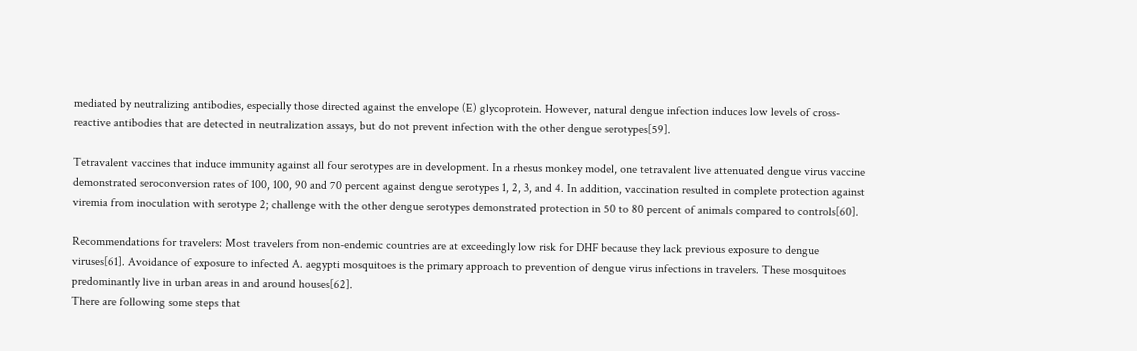mediated by neutralizing antibodies, especially those directed against the envelope (E) glycoprotein. However, natural dengue infection induces low levels of cross-reactive antibodies that are detected in neutralization assays, but do not prevent infection with the other dengue serotypes[59].

Tetravalent vaccines that induce immunity against all four serotypes are in development. In a rhesus monkey model, one tetravalent live attenuated dengue virus vaccine demonstrated seroconversion rates of 100, 100, 90 and 70 percent against dengue serotypes 1, 2, 3, and 4. In addition, vaccination resulted in complete protection against viremia from inoculation with serotype 2; challenge with the other dengue serotypes demonstrated protection in 50 to 80 percent of animals compared to controls[60].

Recommendations for travelers: Most travelers from non-endemic countries are at exceedingly low risk for DHF because they lack previous exposure to dengue viruses[61]. Avoidance of exposure to infected A. aegypti mosquitoes is the primary approach to prevention of dengue virus infections in travelers. These mosquitoes predominantly live in urban areas in and around houses[62].
There are following some steps that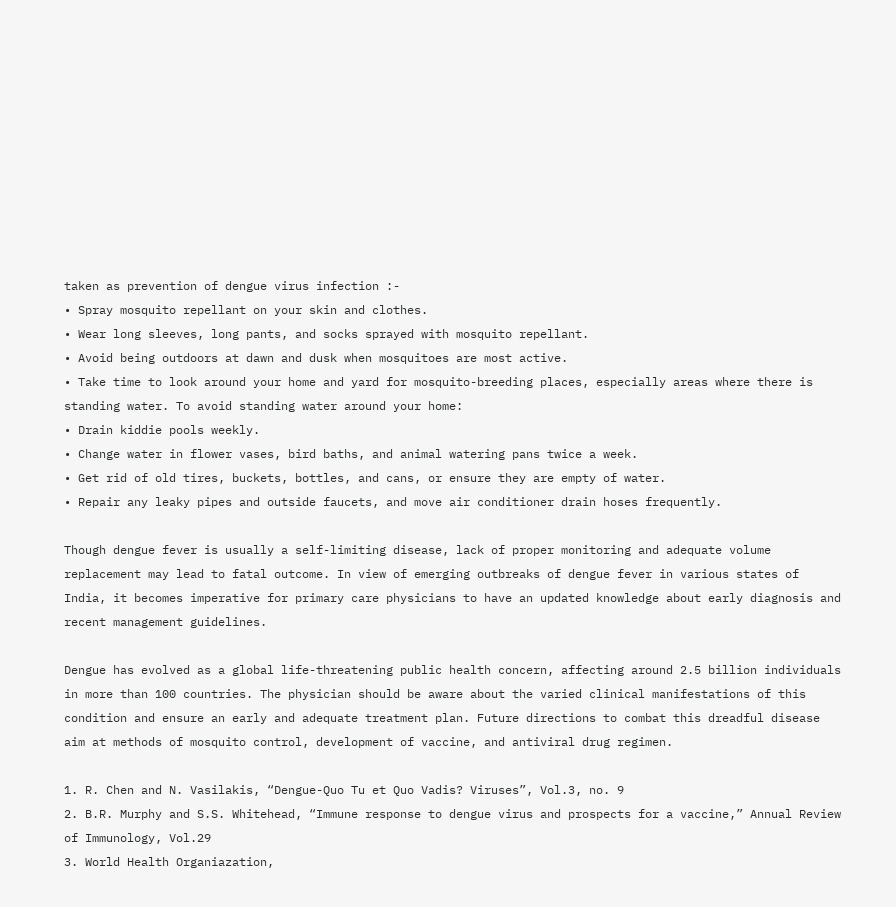taken as prevention of dengue virus infection :-
• Spray mosquito repellant on your skin and clothes.
• Wear long sleeves, long pants, and socks sprayed with mosquito repellant.
• Avoid being outdoors at dawn and dusk when mosquitoes are most active.
• Take time to look around your home and yard for mosquito-breeding places, especially areas where there is standing water. To avoid standing water around your home:
• Drain kiddie pools weekly.
• Change water in flower vases, bird baths, and animal watering pans twice a week.
• Get rid of old tires, buckets, bottles, and cans, or ensure they are empty of water.
• Repair any leaky pipes and outside faucets, and move air conditioner drain hoses frequently.

Though dengue fever is usually a self-limiting disease, lack of proper monitoring and adequate volume replacement may lead to fatal outcome. In view of emerging outbreaks of dengue fever in various states of India, it becomes imperative for primary care physicians to have an updated knowledge about early diagnosis and recent management guidelines.

Dengue has evolved as a global life-threatening public health concern, affecting around 2.5 billion individuals in more than 100 countries. The physician should be aware about the varied clinical manifestations of this condition and ensure an early and adequate treatment plan. Future directions to combat this dreadful disease aim at methods of mosquito control, development of vaccine, and antiviral drug regimen.

1. R. Chen and N. Vasilakis, “Dengue-Quo Tu et Quo Vadis? Viruses”, Vol.3, no. 9
2. B.R. Murphy and S.S. Whitehead, “Immune response to dengue virus and prospects for a vaccine,” Annual Review of Immunology, Vol.29
3. World Health Organiazation,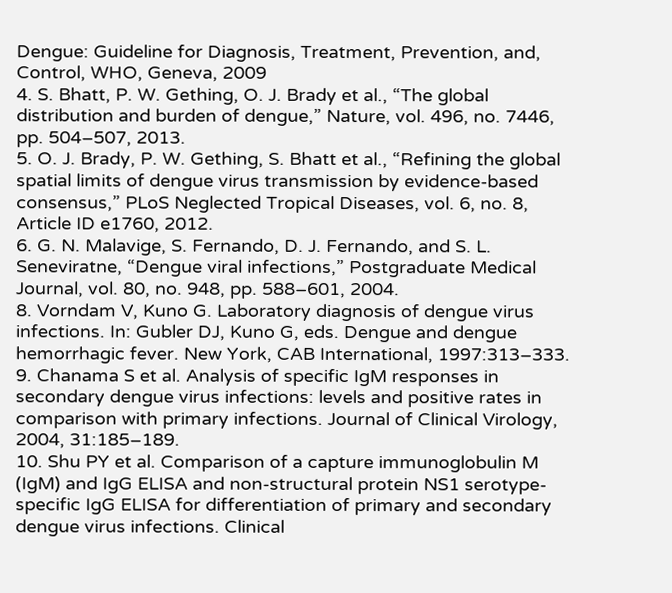Dengue: Guideline for Diagnosis, Treatment, Prevention, and, Control, WHO, Geneva, 2009
4. S. Bhatt, P. W. Gething, O. J. Brady et al., “The global distribution and burden of dengue,” Nature, vol. 496, no. 7446, pp. 504–507, 2013.
5. O. J. Brady, P. W. Gething, S. Bhatt et al., “Refining the global spatial limits of dengue virus transmission by evidence-based consensus,” PLoS Neglected Tropical Diseases, vol. 6, no. 8, Article ID e1760, 2012.
6. G. N. Malavige, S. Fernando, D. J. Fernando, and S. L. Seneviratne, “Dengue viral infections,” Postgraduate Medical Journal, vol. 80, no. 948, pp. 588–601, 2004.
8. Vorndam V, Kuno G. Laboratory diagnosis of dengue virus infections. In: Gubler DJ, Kuno G, eds. Dengue and dengue hemorrhagic fever. New York, CAB International, 1997:313–333.
9. Chanama S et al. Analysis of specific IgM responses in secondary dengue virus infections: levels and positive rates in comparison with primary infections. Journal of Clinical Virology, 2004, 31:185–189.
10. Shu PY et al. Comparison of a capture immunoglobulin M (IgM) and IgG ELISA and non-structural protein NS1 serotype-specific IgG ELISA for differentiation of primary and secondary dengue virus infections. Clinical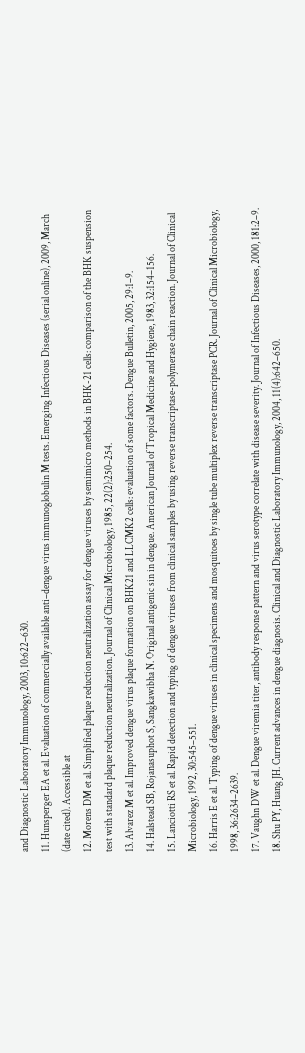and Diagnostic Laboratory Immunology, 2003, 10:622–630.
11. Hunsperger EA et al. Evaluation of commercially available anti–dengue virus immunoglobulin M tests. Emerging Infectious Diseases (serial online), 2009, March (date cited). Accessible at
12. Morens DM et al. Simplified plaque reduction neutralization assay for dengue viruses by semimicro methods in BHK-21 cells: comparison of the BHK suspension test with standard plaque reduction neutralization. Journal of Clinical Microbiology, 1985, 22(2):250–254.
13. Alvarez M et al. Improved dengue virus plaque formation on BHK21 and LLCMK2 cells: evaluation of some factors. Dengue Bulletin, 2005, 29:1–9.
14. Halstead SB, Rojanasuphot S, Sangkawibha N. Original antigenic sin in dengue. American Journal of Tropical Medicine and Hygiene, 1983, 32:154–156.
15. Lanciotti RS et al. Rapid detection and typing of dengue viruses from clinical samples by using reverse transcriptase-polymerase chain reaction. Journal of Clinical Microbiology, 1992, 30:545–551.
16. Harris E et al. Typing of dengue viruses in clinical specimens and mosquitoes by single tube multiplex reverse transcriptase PCR. Journal of Clinical Microbiology, 1998, 36:2634–2639.
17. Vaughn DW et al. Dengue viremia titer, antibody response pattern and virus serotype correlate with disease severity. Journal of Infectious Diseases, 2000, 181:2–9.
18. Shu PY, Huang JH. Current advances in dengue diagnosis. Clinical and Diagnostic Laboratory Immunology, 2004, 11(4):642–650.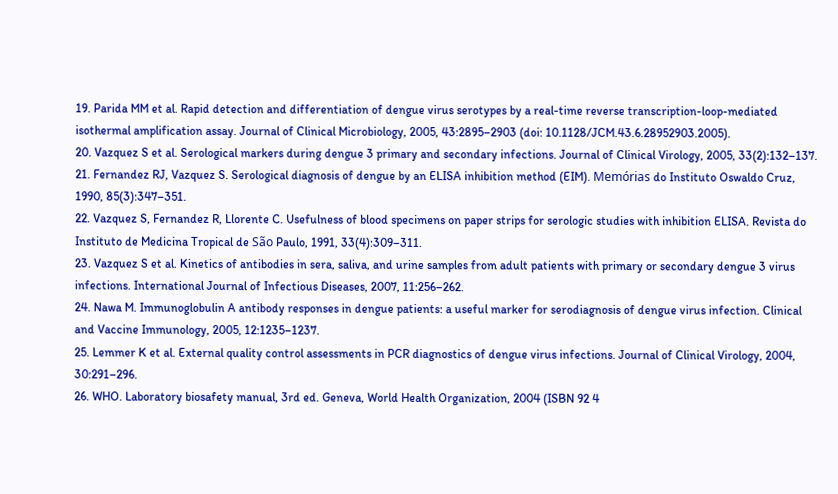19. Parida MM et al. Rapid detection and differentiation of dengue virus serotypes by a real-time reverse transcription-loop-mediated isothermal amplification assay. Journal of Clinical Microbiology, 2005, 43:2895–2903 (doi: 10.1128/JCM.43.6.28952903.2005).
20. Vazquez S et al. Serological markers during dengue 3 primary and secondary infections. Journal of Clinical Virology, 2005, 33(2):132–137.
21. Fernandez RJ, Vazquez S. Serological diagnosis of dengue by an ELISA inhibition method (EIM). Memórias do Instituto Oswaldo Cruz, 1990, 85(3):347–351.
22. Vazquez S, Fernandez R, Llorente C. Usefulness of blood specimens on paper strips for serologic studies with inhibition ELISA. Revista do Instituto de Medicina Tropical de São Paulo, 1991, 33(4):309–311.
23. Vazquez S et al. Kinetics of antibodies in sera, saliva, and urine samples from adult patients with primary or secondary dengue 3 virus infections. International Journal of Infectious Diseases, 2007, 11:256–262.
24. Nawa M. Immunoglobulin A antibody responses in dengue patients: a useful marker for serodiagnosis of dengue virus infection. Clinical and Vaccine Immunology, 2005, 12:1235–1237.
25. Lemmer K et al. External quality control assessments in PCR diagnostics of dengue virus infections. Journal of Clinical Virology, 2004, 30:291–296.
26. WHO. Laboratory biosafety manual, 3rd ed. Geneva, World Health Organization, 2004 (ISBN 92 4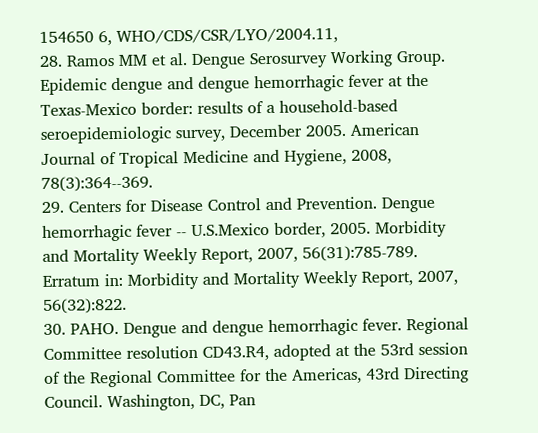154650 6, WHO/CDS/CSR/LYO/2004.11,
28. Ramos MM et al. Dengue Serosurvey Working Group. Epidemic dengue and dengue hemorrhagic fever at the Texas-Mexico border: results of a household-based seroepidemiologic survey, December 2005. American Journal of Tropical Medicine and Hygiene, 2008, 78(3):364--369.
29. Centers for Disease Control and Prevention. Dengue hemorrhagic fever -- U.S.Mexico border, 2005. Morbidity and Mortality Weekly Report, 2007, 56(31):785-789. Erratum in: Morbidity and Mortality Weekly Report, 2007, 56(32):822.
30. PAHO. Dengue and dengue hemorrhagic fever. Regional Committee resolution CD43.R4, adopted at the 53rd session of the Regional Committee for the Americas, 43rd Directing Council. Washington, DC, Pan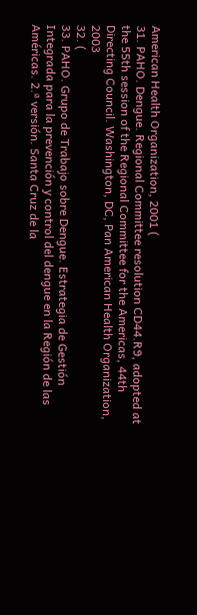American Health Organization, 2001 (
31. PAHO. Dengue. Regional Committee resolution CD44.R9, adopted at the 55th session of the Regional Committee for the Americas, 44th Directing Council. Washington, DC, Pan American Health Organization, 2003
32. (
33. PAHO. Grupo de Trabajo sobre Dengue. Estrategia de Gestión Integrada para la prevención y control del dengue en la Región de las Américas. 2.ª versión. Santa Cruz de la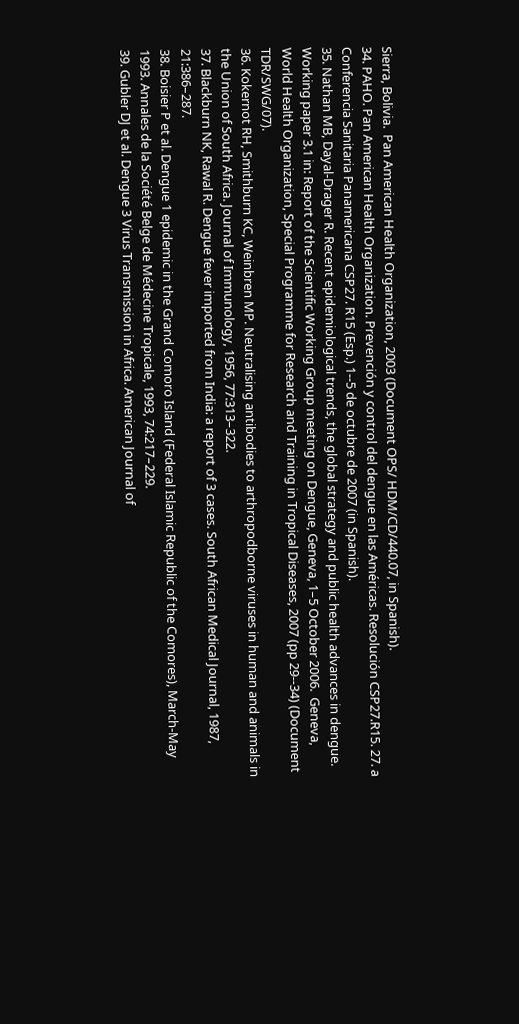Sierra, Bolivia.  Pan American Health Organization, 2003 (Document OPS/ HDM/CD/440.07, in Spanish).
34. PAHO. Pan American Health Organization. Prevención y control del dengue en las Américas. Resolución CSP27.R15. 27. a Conferencia Sanitaria Panamericana CSP27. R15 (Esp.) 1--5 de octubre de 2007 (in Spanish).
35. Nathan MB, Dayal-Drager R. Recent epidemiological trends, the global strategy and public health advances in dengue. Working paper 3.1 in: Report of the Scientific Working Group meeting on Dengue, Geneva, 1–5 October 2006.  Geneva, World Health Organization, Special Programme for Research and Training in Tropical Diseases, 2007 (pp 29--34) (Document TDR/SWG/07).
36. Kokernot RH, Smithburn KC, Weinbren MP. Neutralising antibodies to arthropodborne viruses in human and animals in the Union of South Africa. Journal of Immunology, 1956, 77:313–322.
37. Blackburn NK, Rawal R. Dengue fever imported from India: a report of 3 cases. South African Medical Journal, 1987, 21:386–287.
38. Boisier P et al. Dengue 1 epidemic in the Grand Comoro Island (Federal Islamic Republic of the Comores), March-May 1993. Annales de la Société Belge de Médecine Tropicale, 1993, 74:217–229.
39. Gubler DJ et al. Dengue 3 Virus Transmission in Africa. American Journal of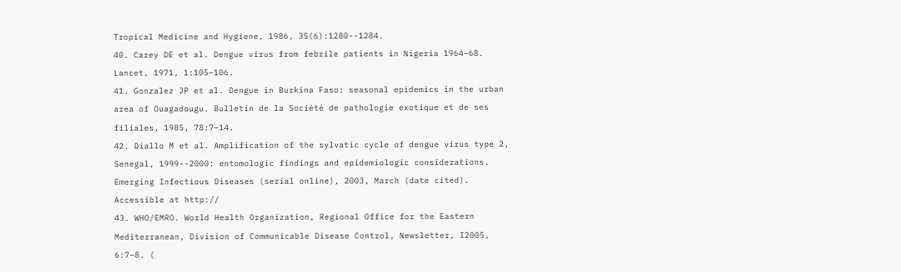Tropical Medicine and Hygiene, 1986, 35(6):1280--1284.
40. Carey DE et al. Dengue virus from febrile patients in Nigeria 1964–68. Lancet, 1971, 1:105–106.
41. Gonzalez JP et al. Dengue in Burkina Faso: seasonal epidemics in the urban area of Ouagadougu. Bulletin de la Société de pathologie exotique et de ses filiales, 1985, 78:7–14.
42. Diallo M et al. Amplification of the sylvatic cycle of dengue virus type 2, Senegal, 1999--2000: entomologic findings and epidemiologic considerations. Emerging Infectious Diseases (serial online), 2003, March (date cited). Accessible at http://
43. WHO/EMRO. World Health Organization, Regional Office for the Eastern Mediterranean, Division of Communicable Disease Control, Newsletter, I2005, 6:7–8. (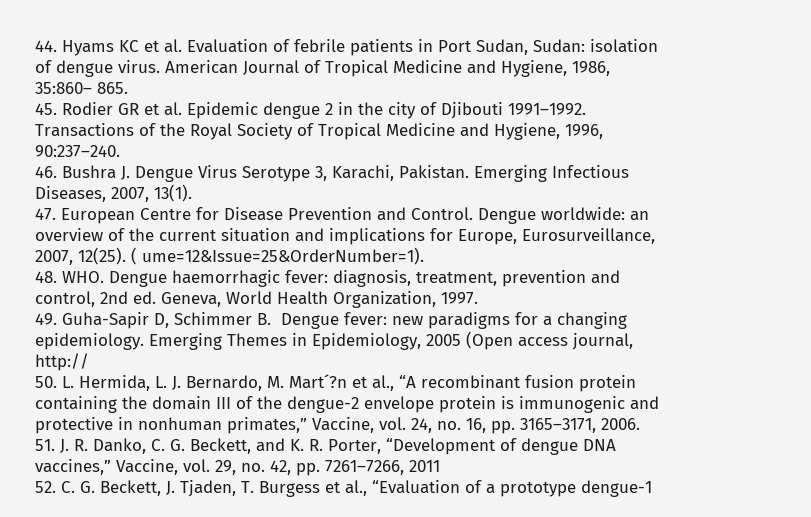44. Hyams KC et al. Evaluation of febrile patients in Port Sudan, Sudan: isolation of dengue virus. American Journal of Tropical Medicine and Hygiene, 1986, 35:860– 865.
45. Rodier GR et al. Epidemic dengue 2 in the city of Djibouti 1991–1992. Transactions of the Royal Society of Tropical Medicine and Hygiene, 1996, 90:237–240.
46. Bushra J. Dengue Virus Serotype 3, Karachi, Pakistan. Emerging Infectious Diseases, 2007, 13(1).
47. European Centre for Disease Prevention and Control. Dengue worldwide: an overview of the current situation and implications for Europe, Eurosurveillance, 2007, 12(25). ( ume=12&Issue=25&OrderNumber=1).
48. WHO. Dengue haemorrhagic fever: diagnosis, treatment, prevention and control, 2nd ed. Geneva, World Health Organization, 1997.
49. Guha-Sapir D, Schimmer B.  Dengue fever: new paradigms for a changing epidemiology. Emerging Themes in Epidemiology, 2005 (Open access journal, http://
50. L. Hermida, L. J. Bernardo, M. Mart´?n et al., “A recombinant fusion protein containing the domain III of the dengue-2 envelope protein is immunogenic and protective in nonhuman primates,” Vaccine, vol. 24, no. 16, pp. 3165–3171, 2006.
51. J. R. Danko, C. G. Beckett, and K. R. Porter, “Development of dengue DNA vaccines,” Vaccine, vol. 29, no. 42, pp. 7261–7266, 2011
52. C. G. Beckett, J. Tjaden, T. Burgess et al., “Evaluation of a prototype dengue-1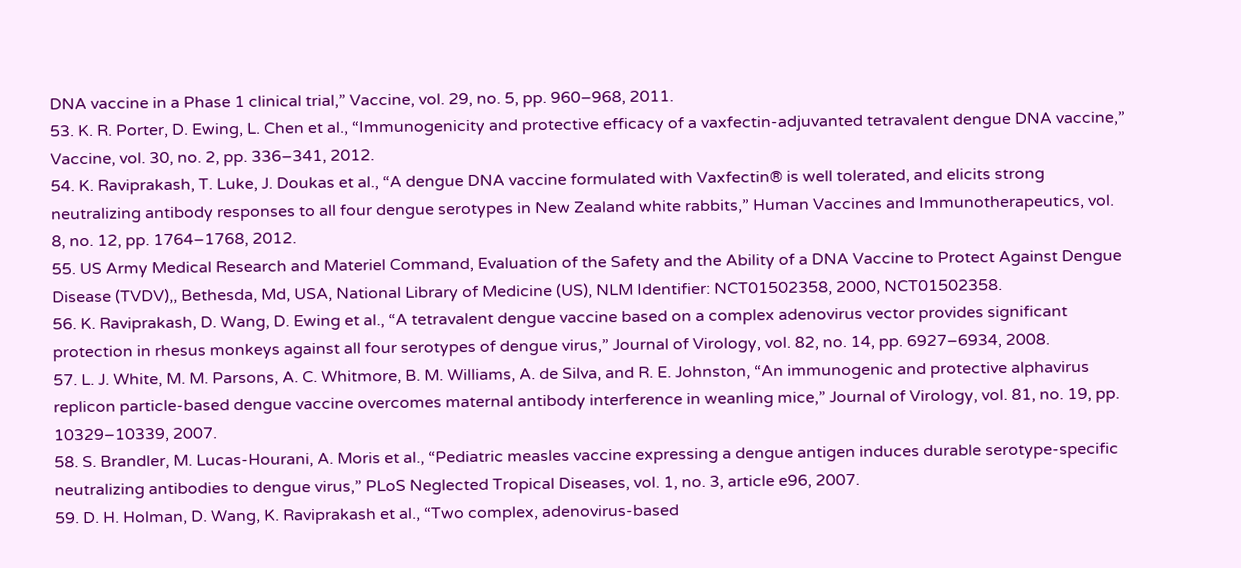DNA vaccine in a Phase 1 clinical trial,” Vaccine, vol. 29, no. 5, pp. 960–968, 2011.
53. K. R. Porter, D. Ewing, L. Chen et al., “Immunogenicity and protective efficacy of a vaxfectin-adjuvanted tetravalent dengue DNA vaccine,” Vaccine, vol. 30, no. 2, pp. 336–341, 2012.
54. K. Raviprakash, T. Luke, J. Doukas et al., “A dengue DNA vaccine formulated with Vaxfectin® is well tolerated, and elicits strong neutralizing antibody responses to all four dengue serotypes in New Zealand white rabbits,” Human Vaccines and Immunotherapeutics, vol. 8, no. 12, pp. 1764–1768, 2012.
55. US Army Medical Research and Materiel Command, Evaluation of the Safety and the Ability of a DNA Vaccine to Protect Against Dengue Disease (TVDV),, Bethesda, Md, USA, National Library of Medicine (US), NLM Identifier: NCT01502358, 2000, NCT01502358.
56. K. Raviprakash, D. Wang, D. Ewing et al., “A tetravalent dengue vaccine based on a complex adenovirus vector provides significant protection in rhesus monkeys against all four serotypes of dengue virus,” Journal of Virology, vol. 82, no. 14, pp. 6927–6934, 2008.
57. L. J. White, M. M. Parsons, A. C. Whitmore, B. M. Williams, A. de Silva, and R. E. Johnston, “An immunogenic and protective alphavirus replicon particle-based dengue vaccine overcomes maternal antibody interference in weanling mice,” Journal of Virology, vol. 81, no. 19, pp. 10329–10339, 2007.
58. S. Brandler, M. Lucas-Hourani, A. Moris et al., “Pediatric measles vaccine expressing a dengue antigen induces durable serotype-specific neutralizing antibodies to dengue virus,” PLoS Neglected Tropical Diseases, vol. 1, no. 3, article e96, 2007.
59. D. H. Holman, D. Wang, K. Raviprakash et al., “Two complex, adenovirus-based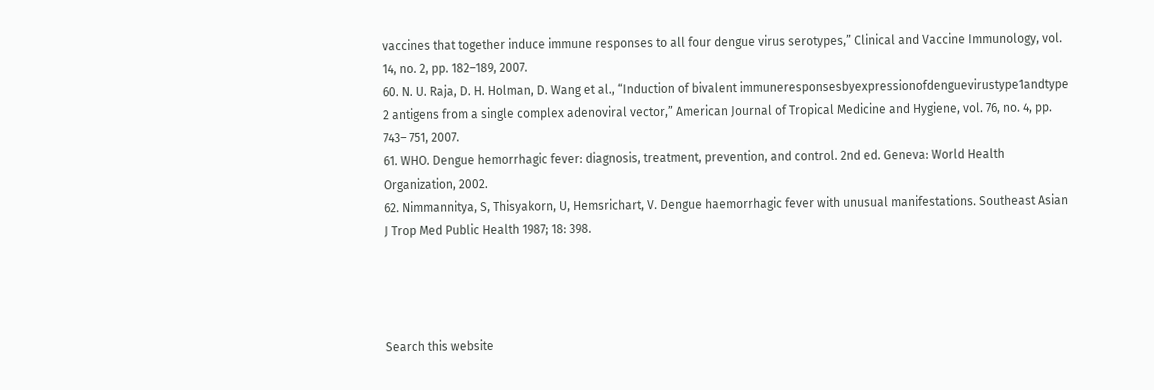vaccines that together induce immune responses to all four dengue virus serotypes,” Clinical and Vaccine Immunology, vol. 14, no. 2, pp. 182–189, 2007.
60. N. U. Raja, D. H. Holman, D. Wang et al., “Induction of bivalent immuneresponsesbyexpressionofdenguevirustype1andtype 2 antigens from a single complex adenoviral vector,” American Journal of Tropical Medicine and Hygiene, vol. 76, no. 4, pp. 743– 751, 2007.
61. WHO. Dengue hemorrhagic fever: diagnosis, treatment, prevention, and control. 2nd ed. Geneva: World Health Organization, 2002.
62. Nimmannitya, S, Thisyakorn, U, Hemsrichart, V. Dengue haemorrhagic fever with unusual manifestations. Southeast Asian J Trop Med Public Health 1987; 18: 398.




Search this website